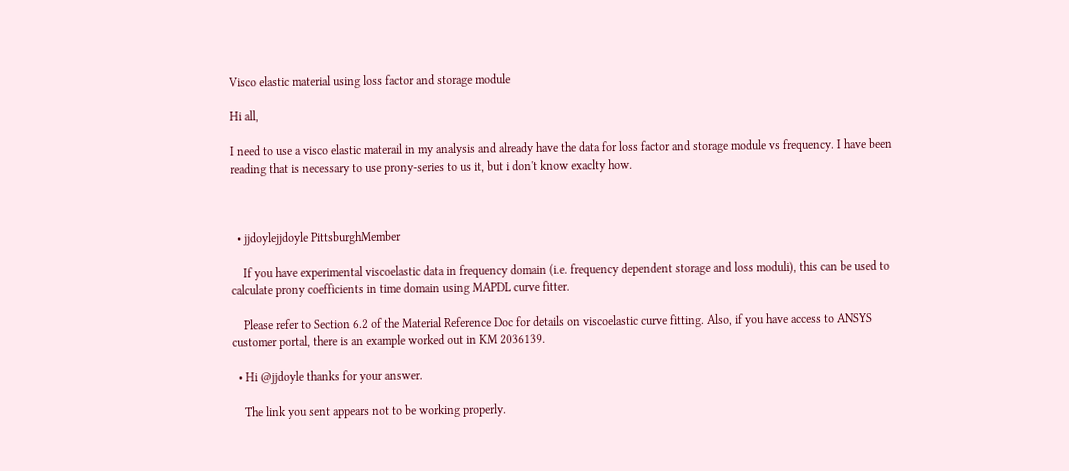Visco elastic material using loss factor and storage module

Hi all,

I need to use a visco elastic materail in my analysis and already have the data for loss factor and storage module vs frequency. I have been reading that is necessary to use prony-series to us it, but i don't know exaclty how.



  • jjdoylejjdoyle PittsburghMember

    If you have experimental viscoelastic data in frequency domain (i.e. frequency dependent storage and loss moduli), this can be used to calculate prony coefficients in time domain using MAPDL curve fitter.

    Please refer to Section 6.2 of the Material Reference Doc for details on viscoelastic curve fitting. Also, if you have access to ANSYS customer portal, there is an example worked out in KM 2036139.

  • Hi @jjdoyle thanks for your answer.

    The link you sent appears not to be working properly.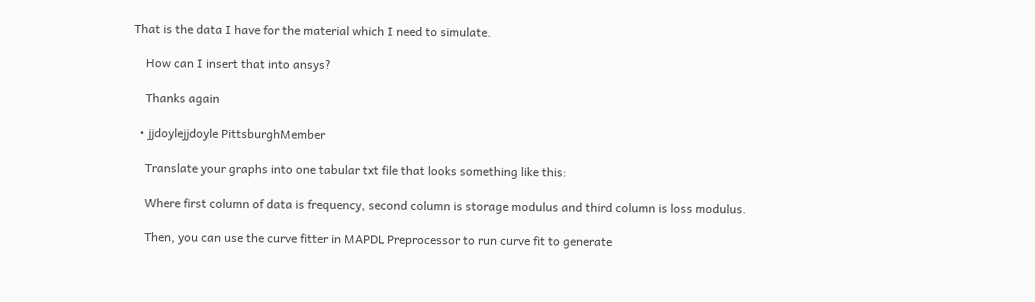That is the data I have for the material which I need to simulate.

    How can I insert that into ansys?

    Thanks again

  • jjdoylejjdoyle PittsburghMember

    Translate your graphs into one tabular txt file that looks something like this:

    Where first column of data is frequency, second column is storage modulus and third column is loss modulus.

    Then, you can use the curve fitter in MAPDL Preprocessor to run curve fit to generate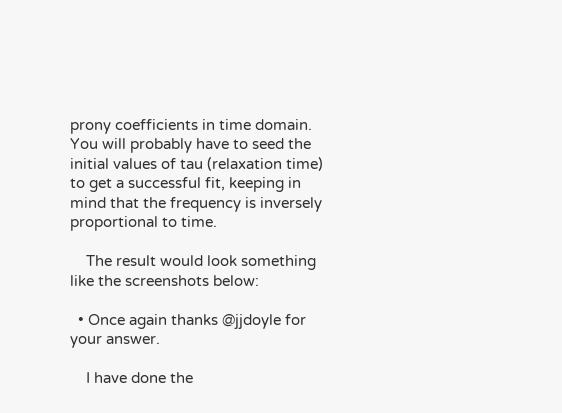prony coefficients in time domain. You will probably have to seed the initial values of tau (relaxation time) to get a successful fit, keeping in mind that the frequency is inversely proportional to time.

    The result would look something like the screenshots below:

  • Once again thanks @jjdoyle for your answer.

    I have done the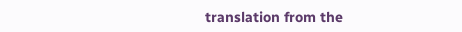translation from the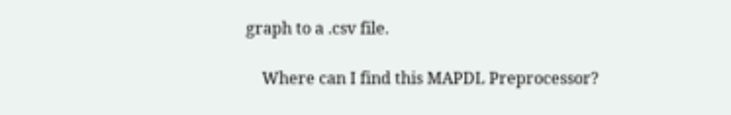graph to a .csv file.

    Where can I find this MAPDL Preprocessor?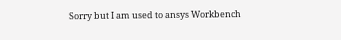Sorry but I am used to ansys Workbench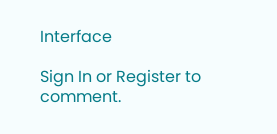Interface

Sign In or Register to comment.